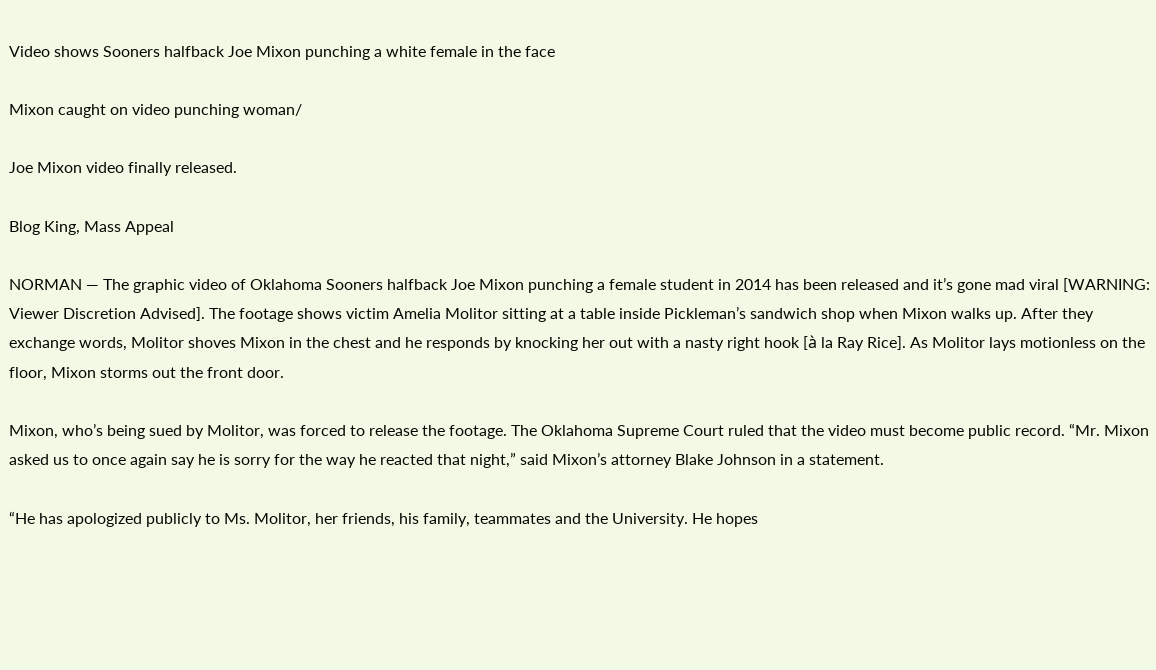Video shows Sooners halfback Joe Mixon punching a white female in the face

Mixon caught on video punching woman/

Joe Mixon video finally released.

Blog King, Mass Appeal

NORMAN — The graphic video of Oklahoma Sooners halfback Joe Mixon punching a female student in 2014 has been released and it’s gone mad viral [WARNING: Viewer Discretion Advised]. The footage shows victim Amelia Molitor sitting at a table inside Pickleman’s sandwich shop when Mixon walks up. After they exchange words, Molitor shoves Mixon in the chest and he responds by knocking her out with a nasty right hook [à la Ray Rice]. As Molitor lays motionless on the floor, Mixon storms out the front door.

Mixon, who’s being sued by Molitor, was forced to release the footage. The Oklahoma Supreme Court ruled that the video must become public record. “Mr. Mixon asked us to once again say he is sorry for the way he reacted that night,” said Mixon’s attorney Blake Johnson in a statement.

“He has apologized publicly to Ms. Molitor, her friends, his family, teammates and the University. He hopes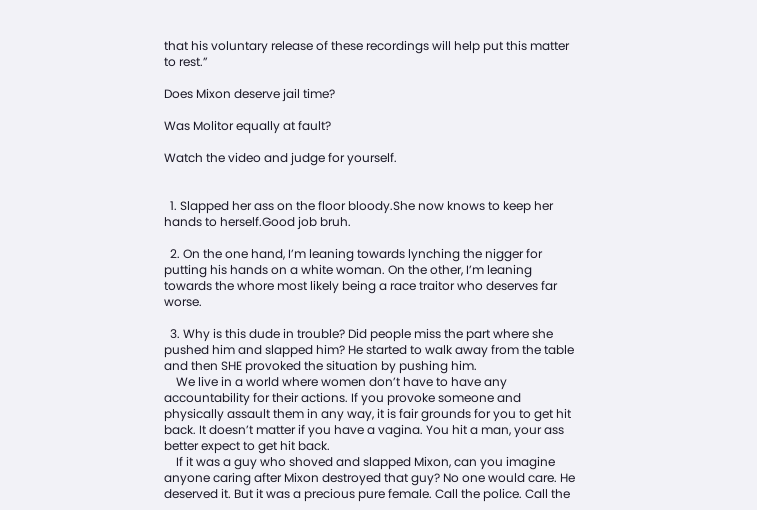that his voluntary release of these recordings will help put this matter to rest.”

Does Mixon deserve jail time?

Was Molitor equally at fault?

Watch the video and judge for yourself.


  1. Slapped her ass on the floor bloody.She now knows to keep her hands to herself.Good job bruh.

  2. On the one hand, I’m leaning towards lynching the nigger for putting his hands on a white woman. On the other, I’m leaning towards the whore most likely being a race traitor who deserves far worse.

  3. Why is this dude in trouble? Did people miss the part where she pushed him and slapped him? He started to walk away from the table and then SHE provoked the situation by pushing him.
    We live in a world where women don’t have to have any accountability for their actions. If you provoke someone and physically assault them in any way, it is fair grounds for you to get hit back. It doesn’t matter if you have a vagina. You hit a man, your ass better expect to get hit back.
    If it was a guy who shoved and slapped Mixon, can you imagine anyone caring after Mixon destroyed that guy? No one would care. He deserved it. But it was a precious pure female. Call the police. Call the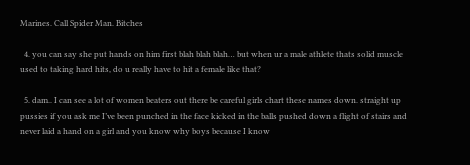Marines. Call Spider Man. Bitches

  4. you can say she put hands on him first blah blah blah… but when ur a male athlete thats solid muscle used to taking hard hits, do u really have to hit a female like that?

  5. dam.. I can see a lot of women beaters out there be careful girls chart these names down. straight up pussies if you ask me I’ve been punched in the face kicked in the balls pushed down a flight of stairs and never laid a hand on a girl and you know why boys because I know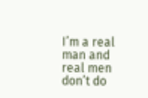I’m a real man and real men don’t do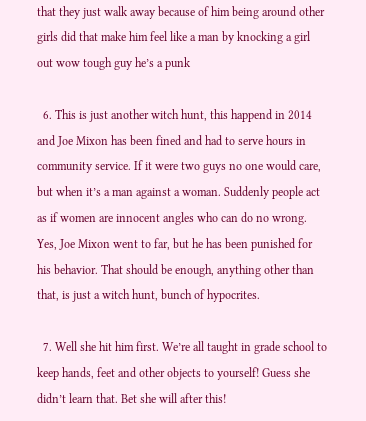that they just walk away because of him being around other girls did that make him feel like a man by knocking a girl out wow tough guy he’s a punk

  6. This is just another witch hunt, this happend in 2014 and Joe Mixon has been fined and had to serve hours in community service. If it were two guys no one would care, but when it’s a man against a woman. Suddenly people act as if women are innocent angles who can do no wrong. Yes, Joe Mixon went to far, but he has been punished for his behavior. That should be enough, anything other than that, is just a witch hunt, bunch of hypocrites.

  7. Well she hit him first. We’re all taught in grade school to keep hands, feet and other objects to yourself! Guess she didn’t learn that. Bet she will after this!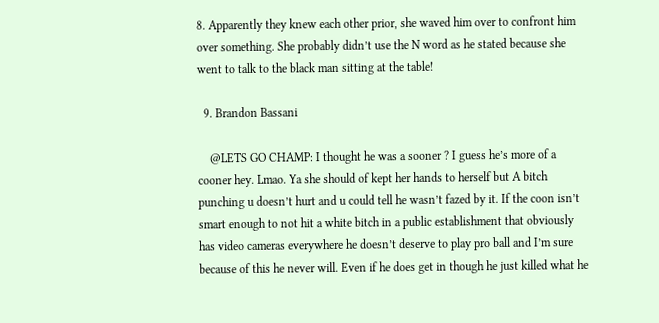8. Apparently they knew each other prior, she waved him over to confront him over something. She probably didn’t use the N word as he stated because she went to talk to the black man sitting at the table!

  9. Brandon Bassani

    @LETS GO CHAMP: I thought he was a sooner ? I guess he’s more of a cooner hey. Lmao. Ya she should of kept her hands to herself but A bitch punching u doesn’t hurt and u could tell he wasn’t fazed by it. If the coon isn’t smart enough to not hit a white bitch in a public establishment that obviously has video cameras everywhere he doesn’t deserve to play pro ball and I’m sure because of this he never will. Even if he does get in though he just killed what he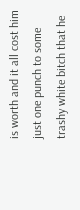is worth and it all cost him just one punch to some trashy white bitch that he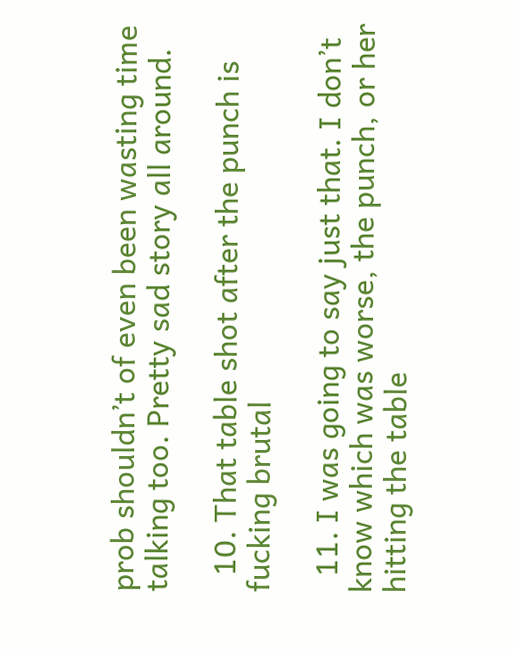prob shouldn’t of even been wasting time talking too. Pretty sad story all around.

  10. That table shot after the punch is fucking brutal

  11. I was going to say just that. I don’t know which was worse, the punch, or her hitting the table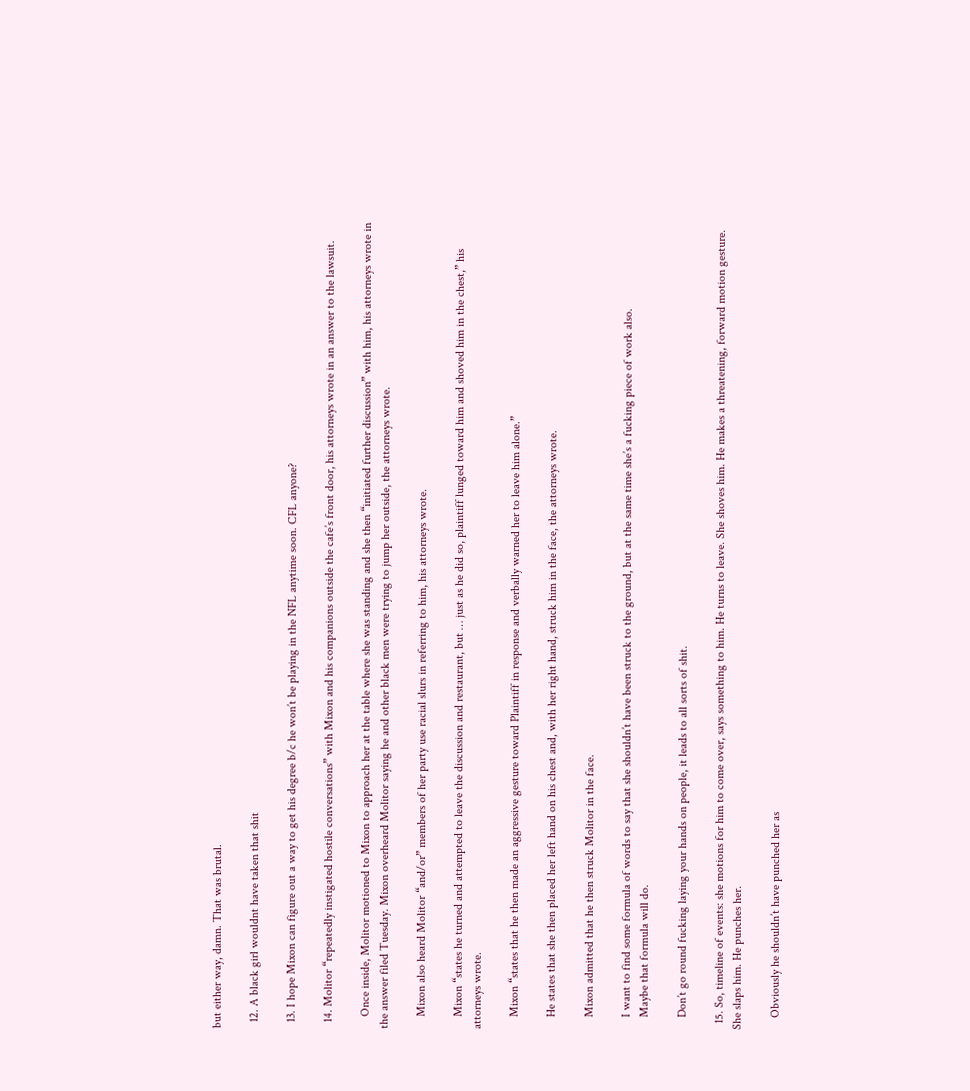but either way, damn. That was brutal.

  12. A black girl wouldnt have taken that shit

  13. I hope Mixon can figure out a way to get his degree b/c he won’t be playing in the NFL anytime soon. CFL anyone?

  14. Molitor “repeatedly instigated hostile conversations” with Mixon and his companions outside the cafe’s front door, his attorneys wrote in an answer to the lawsuit.

    Once inside, Molitor motioned to Mixon to approach her at the table where she was standing and she then “initiated further discussion” with him, his attorneys wrote in the answer filed Tuesday. Mixon overheard Molitor saying he and other black men were trying to jump her outside, the attorneys wrote.

    Mixon also heard Molitor “and/or” members of her party use racial slurs in referring to him, his attorneys wrote.

    Mixon “states he turned and attempted to leave the discussion and restaurant, but … just as he did so, plaintiff lunged toward him and shoved him in the chest,” his attorneys wrote.

    Mixon “states that he then made an aggressive gesture toward Plaintiff in response and verbally warned her to leave him alone.”

    He states that she then placed her left hand on his chest and, with her right hand, struck him in the face, the attorneys wrote.

    Mixon admitted that he then struck Molitor in the face.

    I want to find some formula of words to say that she shouldn’t have been struck to the ground, but at the same time she’s a fucking piece of work also.
    Maybe that formula will do.

    Don’t go round fucking laying your hands on people, it leads to all sorts of shit.

  15. So, timeline of events: she motions for him to come over, says something to him. He turns to leave. She shoves him. He makes a threatening, forward motion gesture. She slaps him. He punches her.

    Obviously he shouldn’t have punched her as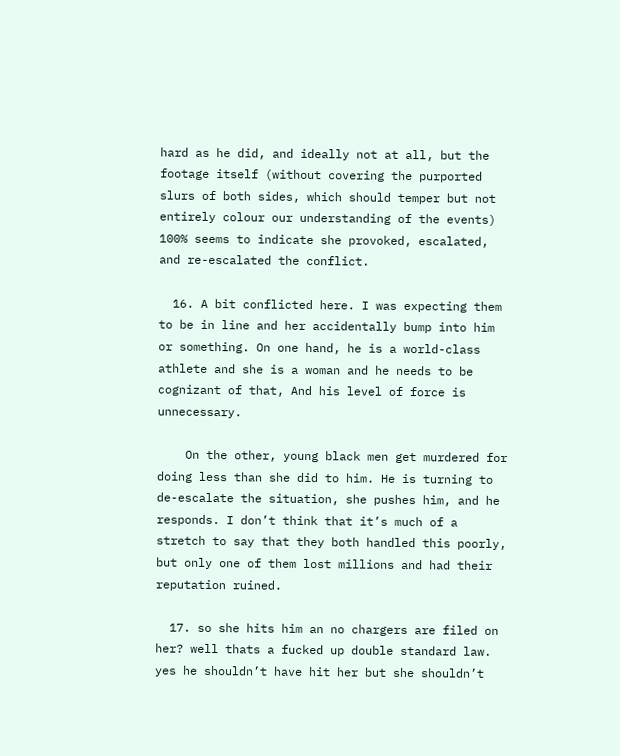hard as he did, and ideally not at all, but the footage itself (without covering the purported slurs of both sides, which should temper but not entirely colour our understanding of the events) 100% seems to indicate she provoked, escalated, and re-escalated the conflict.

  16. A bit conflicted here. I was expecting them to be in line and her accidentally bump into him or something. On one hand, he is a world-class athlete and she is a woman and he needs to be cognizant of that, And his level of force is unnecessary.

    On the other, young black men get murdered for doing less than she did to him. He is turning to de-escalate the situation, she pushes him, and he responds. I don’t think that it’s much of a stretch to say that they both handled this poorly, but only one of them lost millions and had their reputation ruined.

  17. so she hits him an no chargers are filed on her? well thats a fucked up double standard law. yes he shouldn’t have hit her but she shouldn’t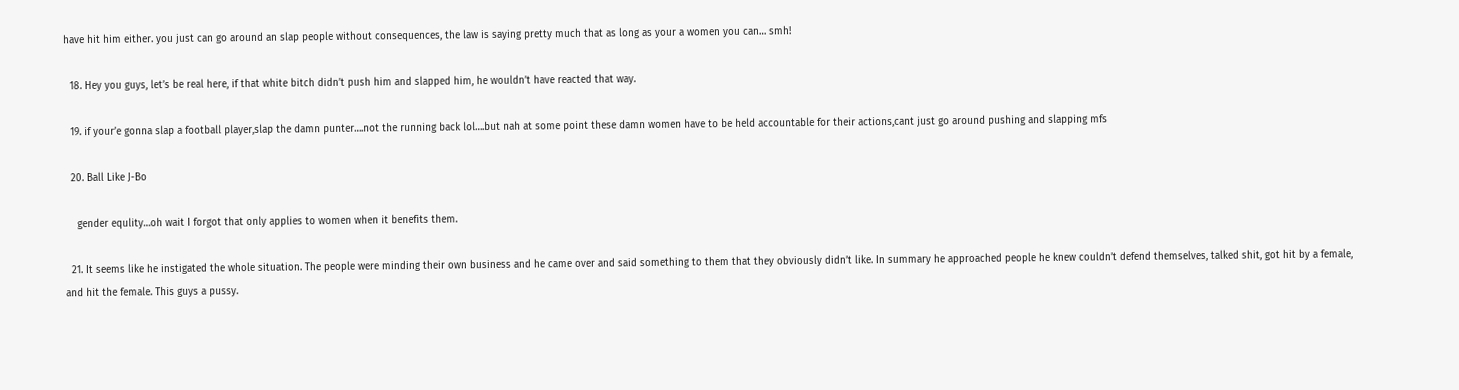have hit him either. you just can go around an slap people without consequences, the law is saying pretty much that as long as your a women you can… smh!

  18. Hey you guys, let’s be real here, if that white bitch didn’t push him and slapped him, he wouldn’t have reacted that way.

  19. if your’e gonna slap a football player,slap the damn punter….not the running back lol….but nah at some point these damn women have to be held accountable for their actions,cant just go around pushing and slapping mfs

  20. Ball Like J-Bo

    gender equlity…oh wait I forgot that only applies to women when it benefits them.

  21. It seems like he instigated the whole situation. The people were minding their own business and he came over and said something to them that they obviously didn’t like. In summary he approached people he knew couldn’t defend themselves, talked shit, got hit by a female, and hit the female. This guys a pussy.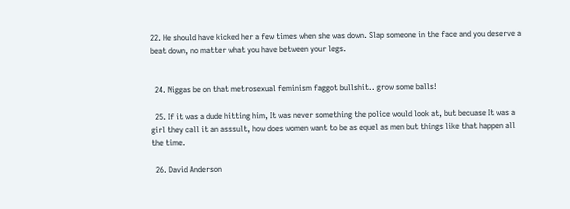22. He should have kicked her a few times when she was down. Slap someone in the face and you deserve a beat down, no matter what you have between your legs.


  24. Niggas be on that metrosexual feminism faggot bullshit.. grow some balls!

  25. If it was a dude hitting him, It was never something the police would look at, but becuase It was a girl they call it an asssult, how does women want to be as equel as men but things like that happen all the time.

  26. David Anderson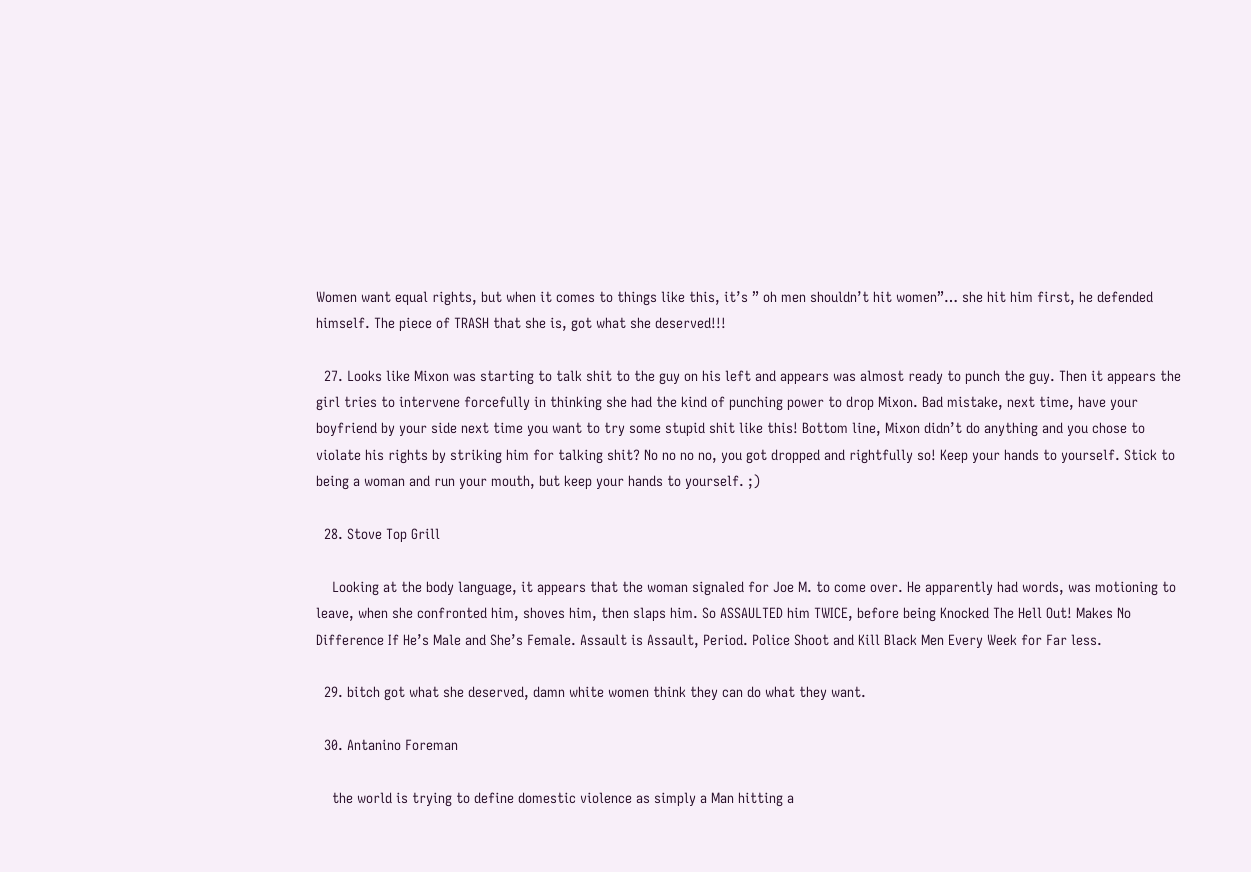Women want equal rights, but when it comes to things like this, it’s ” oh men shouldn’t hit women”… she hit him first, he defended himself. The piece of TRASH that she is, got what she deserved!!!

  27. Looks like Mixon was starting to talk shit to the guy on his left and appears was almost ready to punch the guy. Then it appears the girl tries to intervene forcefully in thinking she had the kind of punching power to drop Mixon. Bad mistake, next time, have your boyfriend by your side next time you want to try some stupid shit like this! Bottom line, Mixon didn’t do anything and you chose to violate his rights by striking him for talking shit? No no no no, you got dropped and rightfully so! Keep your hands to yourself. Stick to being a woman and run your mouth, but keep your hands to yourself. ;)

  28. Stove Top Grill

    Looking at the body language, it appears that the woman signaled for Joe M. to come over. He apparently had words, was motioning to leave, when she confronted him, shoves him, then slaps him. So ASSAULTED him TWICE, before being Knocked The Hell Out! Makes No Difference If He’s Male and She’s Female. Assault is Assault, Period. Police Shoot and Kill Black Men Every Week for Far less.

  29. bitch got what she deserved, damn white women think they can do what they want.

  30. Antanino Foreman

    the world is trying to define domestic violence as simply a Man hitting a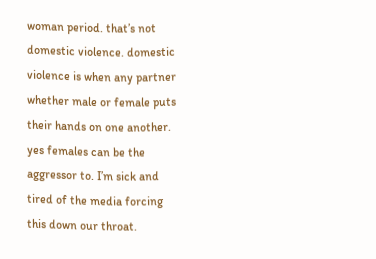woman period. that’s not domestic violence. domestic violence is when any partner whether male or female puts their hands on one another. yes females can be the aggressor to. I’m sick and tired of the media forcing this down our throat.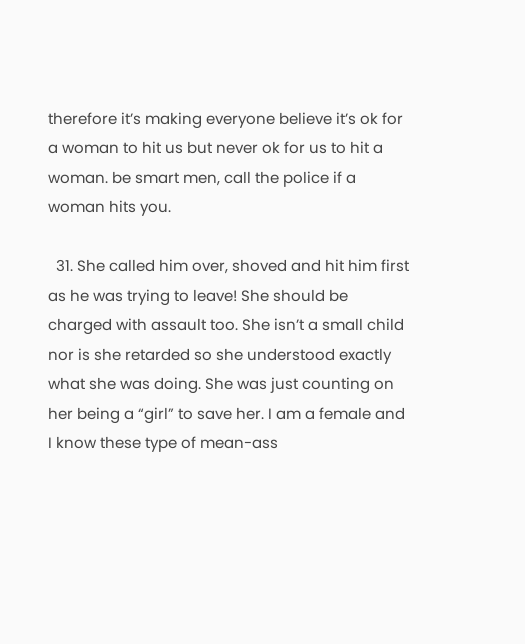therefore it’s making everyone believe it’s ok for a woman to hit us but never ok for us to hit a woman. be smart men, call the police if a woman hits you.

  31. She called him over, shoved and hit him first as he was trying to leave! She should be charged with assault too. She isn’t a small child nor is she retarded so she understood exactly what she was doing. She was just counting on her being a “girl” to save her. I am a female and I know these type of mean-ass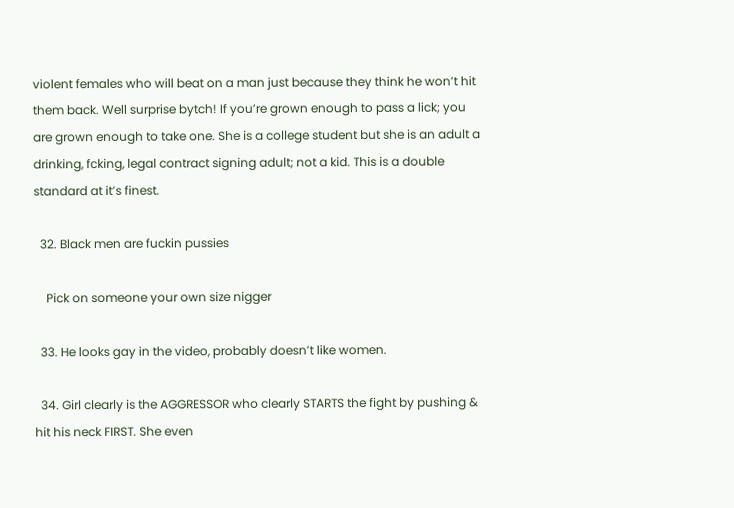violent females who will beat on a man just because they think he won’t hit them back. Well surprise bytch! If you’re grown enough to pass a lick; you are grown enough to take one. She is a college student but she is an adult a drinking, fcking, legal contract signing adult; not a kid. This is a double standard at it’s finest.

  32. Black men are fuckin pussies

    Pick on someone your own size nigger

  33. He looks gay in the video, probably doesn’t like women.

  34. Girl clearly is the AGGRESSOR who clearly STARTS the fight by pushing & hit his neck FIRST. She even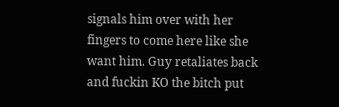signals him over with her fingers to come here like she want him. Guy retaliates back and fuckin KO the bitch put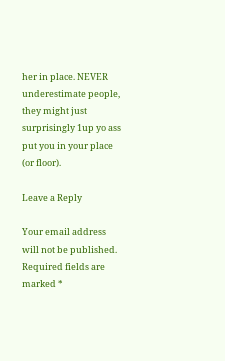her in place. NEVER underestimate people, they might just surprisingly 1up yo ass put you in your place (or floor).

Leave a Reply

Your email address will not be published. Required fields are marked *